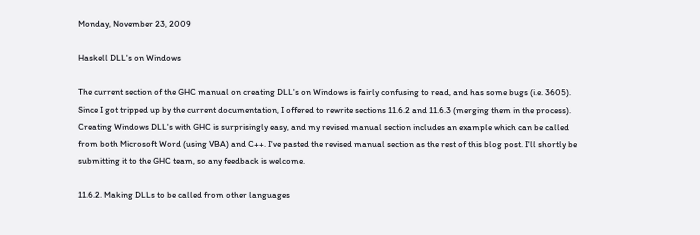Monday, November 23, 2009

Haskell DLL's on Windows

The current section of the GHC manual on creating DLL's on Windows is fairly confusing to read, and has some bugs (i.e. 3605). Since I got tripped up by the current documentation, I offered to rewrite sections 11.6.2 and 11.6.3 (merging them in the process). Creating Windows DLL's with GHC is surprisingly easy, and my revised manual section includes an example which can be called from both Microsoft Word (using VBA) and C++. I've pasted the revised manual section as the rest of this blog post. I'll shortly be submitting it to the GHC team, so any feedback is welcome.

11.6.2. Making DLLs to be called from other languages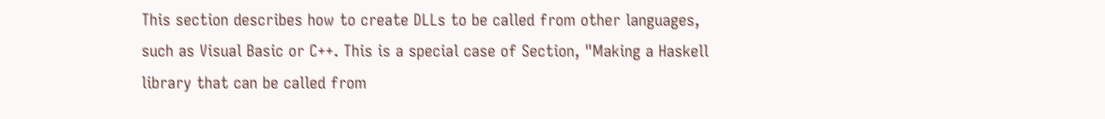This section describes how to create DLLs to be called from other languages, such as Visual Basic or C++. This is a special case of Section, "Making a Haskell library that can be called from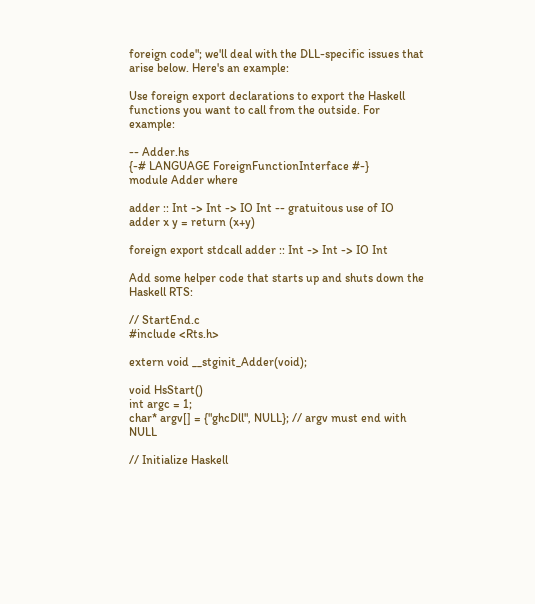foreign code"; we'll deal with the DLL-specific issues that arise below. Here's an example:

Use foreign export declarations to export the Haskell functions you want to call from the outside. For example:

-- Adder.hs
{-# LANGUAGE ForeignFunctionInterface #-}
module Adder where

adder :: Int -> Int -> IO Int -- gratuitous use of IO
adder x y = return (x+y)

foreign export stdcall adder :: Int -> Int -> IO Int

Add some helper code that starts up and shuts down the Haskell RTS:

// StartEnd.c
#include <Rts.h>

extern void __stginit_Adder(void);

void HsStart()
int argc = 1;
char* argv[] = {"ghcDll", NULL}; // argv must end with NULL

// Initialize Haskell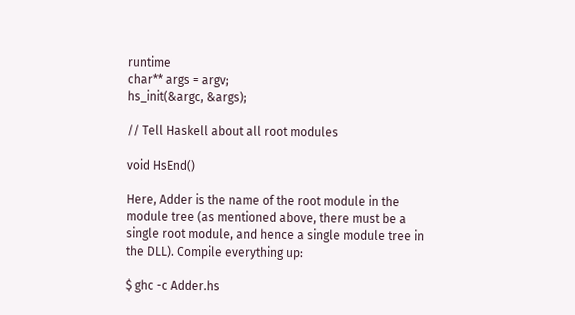runtime
char** args = argv;
hs_init(&argc, &args);

// Tell Haskell about all root modules

void HsEnd()

Here, Adder is the name of the root module in the module tree (as mentioned above, there must be a single root module, and hence a single module tree in the DLL). Compile everything up:

$ ghc -c Adder.hs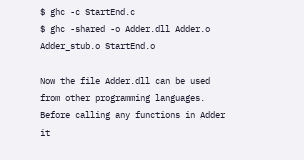$ ghc -c StartEnd.c
$ ghc -shared -o Adder.dll Adder.o Adder_stub.o StartEnd.o

Now the file Adder.dll can be used from other programming languages. Before calling any functions in Adder it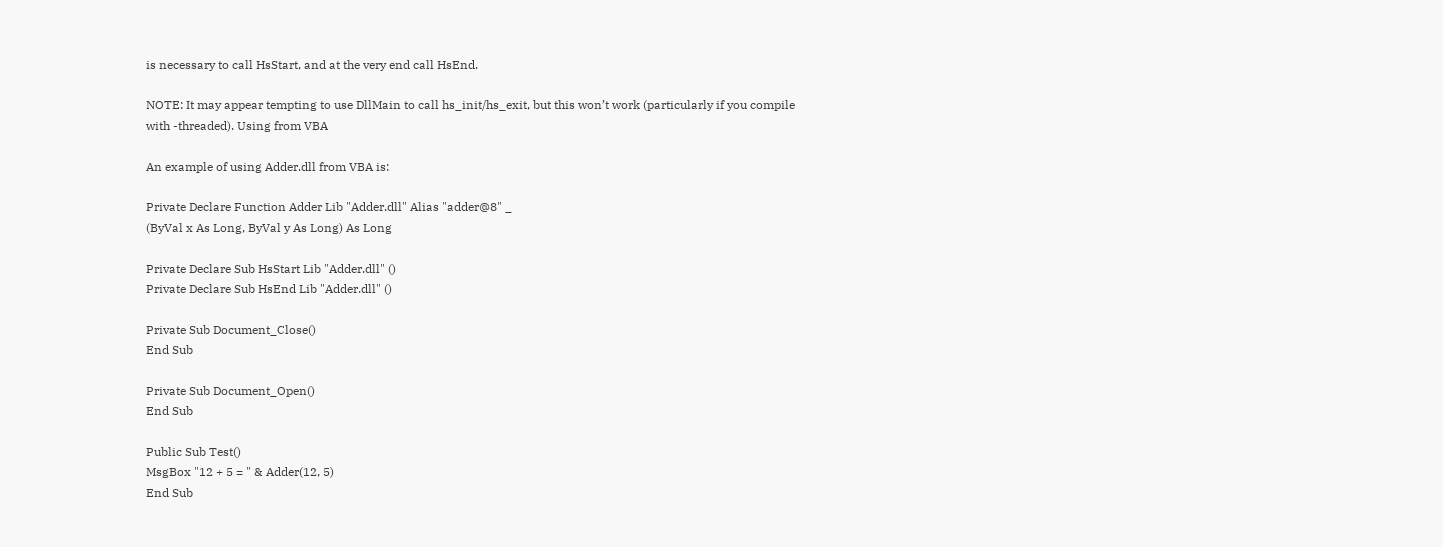is necessary to call HsStart, and at the very end call HsEnd.

NOTE: It may appear tempting to use DllMain to call hs_init/hs_exit, but this won’t work (particularly if you compile with -threaded). Using from VBA

An example of using Adder.dll from VBA is:

Private Declare Function Adder Lib "Adder.dll" Alias "adder@8" _
(ByVal x As Long, ByVal y As Long) As Long

Private Declare Sub HsStart Lib "Adder.dll" ()
Private Declare Sub HsEnd Lib "Adder.dll" ()

Private Sub Document_Close()
End Sub

Private Sub Document_Open()
End Sub

Public Sub Test()
MsgBox "12 + 5 = " & Adder(12, 5)
End Sub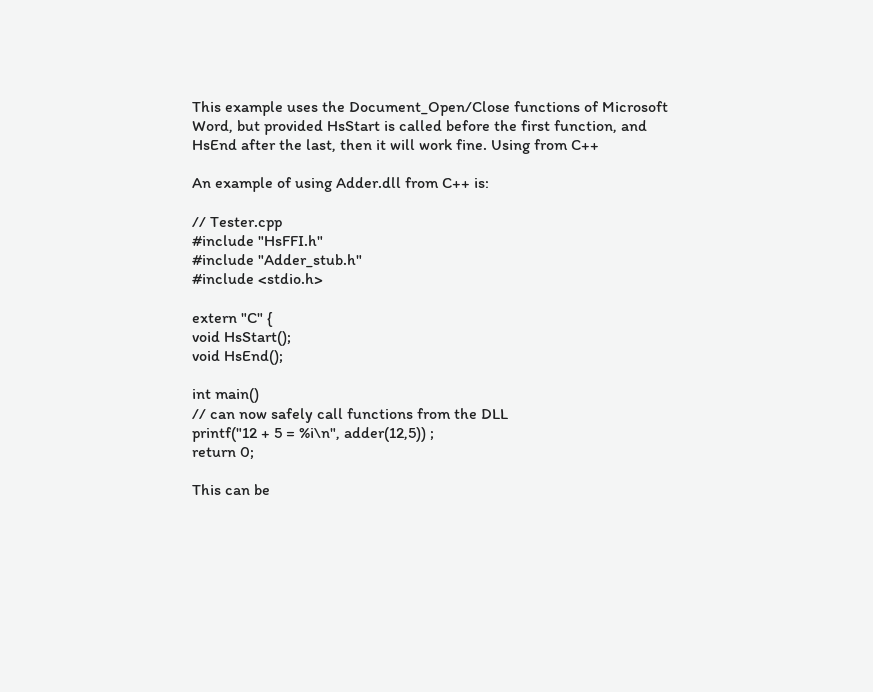This example uses the Document_Open/Close functions of Microsoft Word, but provided HsStart is called before the first function, and HsEnd after the last, then it will work fine. Using from C++

An example of using Adder.dll from C++ is:

// Tester.cpp
#include "HsFFI.h"
#include "Adder_stub.h"
#include <stdio.h>

extern "C" {
void HsStart();
void HsEnd();

int main()
// can now safely call functions from the DLL
printf("12 + 5 = %i\n", adder(12,5)) ;
return 0;

This can be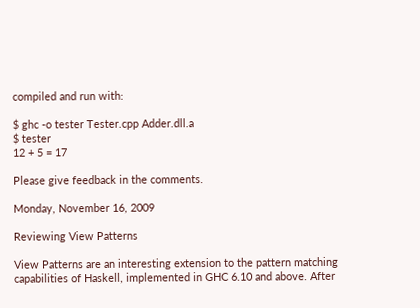compiled and run with:

$ ghc -o tester Tester.cpp Adder.dll.a
$ tester
12 + 5 = 17

Please give feedback in the comments.

Monday, November 16, 2009

Reviewing View Patterns

View Patterns are an interesting extension to the pattern matching capabilities of Haskell, implemented in GHC 6.10 and above. After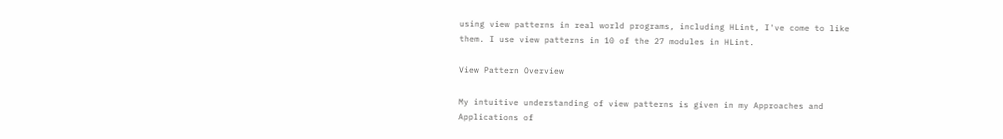using view patterns in real world programs, including HLint, I've come to like them. I use view patterns in 10 of the 27 modules in HLint.

View Pattern Overview

My intuitive understanding of view patterns is given in my Approaches and Applications of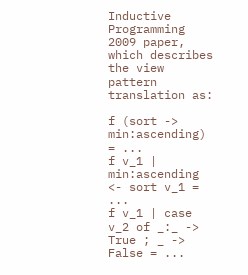Inductive Programming 2009 paper, which describes the view pattern translation as:

f (sort -> min:ascending) = ...
f v_1 | min:ascending <- sort v_1 = ...
f v_1 | case v_2 of _:_ -> True ; _ -> False = ...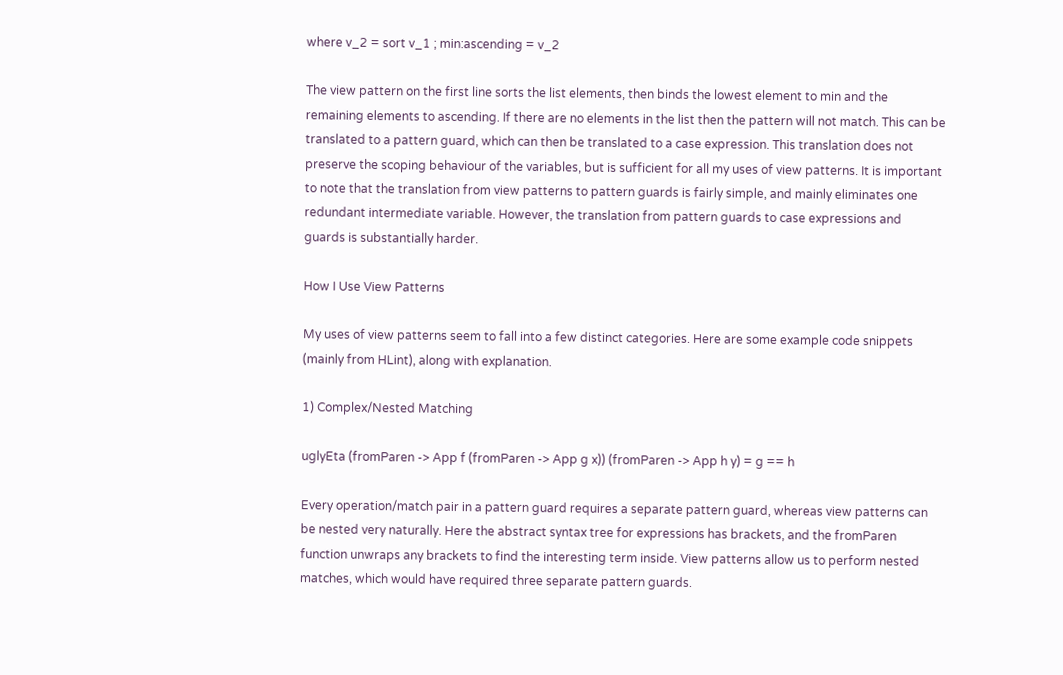where v_2 = sort v_1 ; min:ascending = v_2

The view pattern on the first line sorts the list elements, then binds the lowest element to min and the remaining elements to ascending. If there are no elements in the list then the pattern will not match. This can be translated to a pattern guard, which can then be translated to a case expression. This translation does not preserve the scoping behaviour of the variables, but is sufficient for all my uses of view patterns. It is important to note that the translation from view patterns to pattern guards is fairly simple, and mainly eliminates one redundant intermediate variable. However, the translation from pattern guards to case expressions and guards is substantially harder.

How I Use View Patterns

My uses of view patterns seem to fall into a few distinct categories. Here are some example code snippets (mainly from HLint), along with explanation.

1) Complex/Nested Matching

uglyEta (fromParen -> App f (fromParen -> App g x)) (fromParen -> App h y) = g == h

Every operation/match pair in a pattern guard requires a separate pattern guard, whereas view patterns can be nested very naturally. Here the abstract syntax tree for expressions has brackets, and the fromParen function unwraps any brackets to find the interesting term inside. View patterns allow us to perform nested matches, which would have required three separate pattern guards.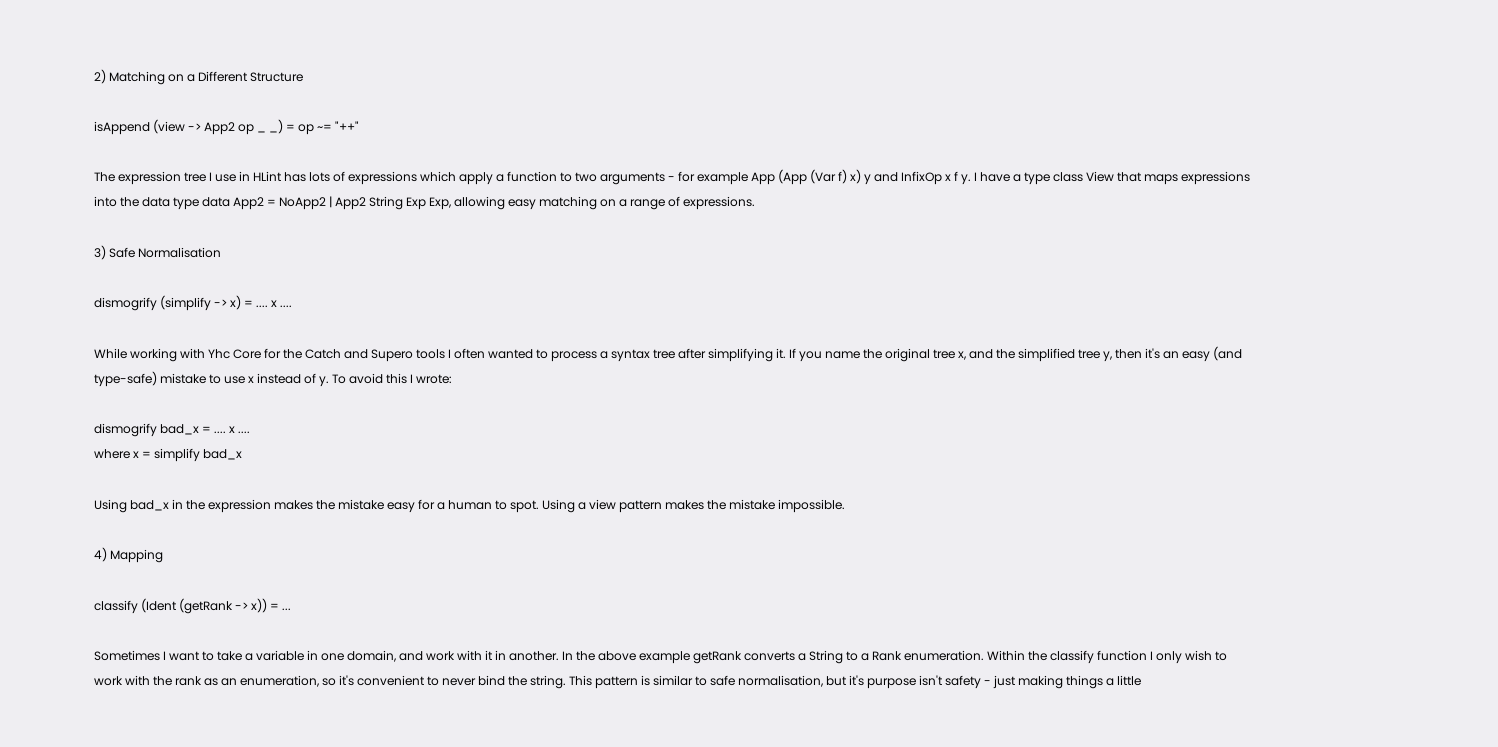2) Matching on a Different Structure

isAppend (view -> App2 op _ _) = op ~= "++"

The expression tree I use in HLint has lots of expressions which apply a function to two arguments - for example App (App (Var f) x) y and InfixOp x f y. I have a type class View that maps expressions into the data type data App2 = NoApp2 | App2 String Exp Exp, allowing easy matching on a range of expressions.

3) Safe Normalisation

dismogrify (simplify -> x) = .... x ....

While working with Yhc Core for the Catch and Supero tools I often wanted to process a syntax tree after simplifying it. If you name the original tree x, and the simplified tree y, then it's an easy (and type-safe) mistake to use x instead of y. To avoid this I wrote:

dismogrify bad_x = .... x ....
where x = simplify bad_x

Using bad_x in the expression makes the mistake easy for a human to spot. Using a view pattern makes the mistake impossible.

4) Mapping

classify (Ident (getRank -> x)) = ...

Sometimes I want to take a variable in one domain, and work with it in another. In the above example getRank converts a String to a Rank enumeration. Within the classify function I only wish to work with the rank as an enumeration, so it's convenient to never bind the string. This pattern is similar to safe normalisation, but it's purpose isn't safety - just making things a little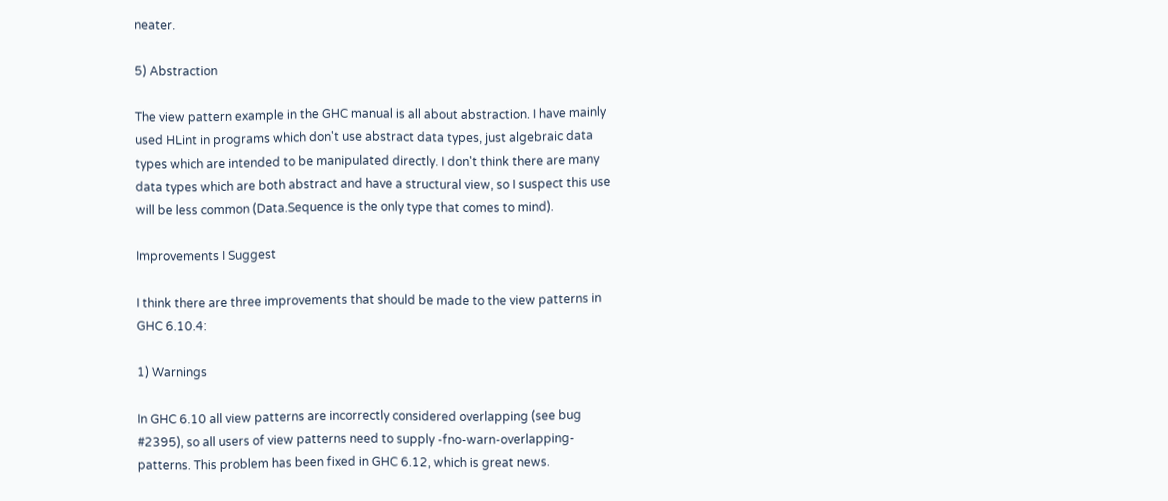neater.

5) Abstraction

The view pattern example in the GHC manual is all about abstraction. I have mainly used HLint in programs which don't use abstract data types, just algebraic data types which are intended to be manipulated directly. I don't think there are many data types which are both abstract and have a structural view, so I suspect this use will be less common (Data.Sequence is the only type that comes to mind).

Improvements I Suggest

I think there are three improvements that should be made to the view patterns in GHC 6.10.4:

1) Warnings

In GHC 6.10 all view patterns are incorrectly considered overlapping (see bug #2395), so all users of view patterns need to supply -fno-warn-overlapping-patterns. This problem has been fixed in GHC 6.12, which is great news.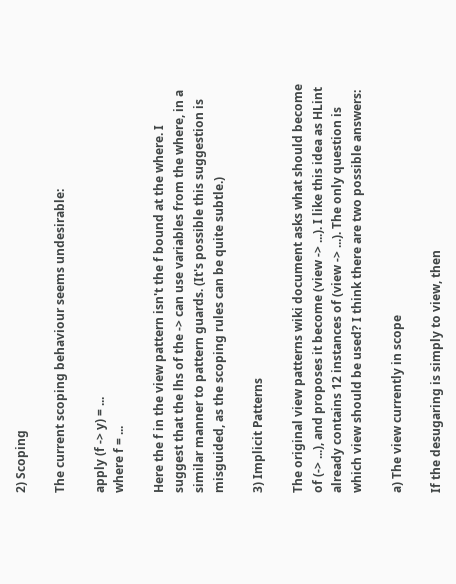2) Scoping

The current scoping behaviour seems undesirable:

apply (f -> y) = ...
where f = ...

Here the f in the view pattern isn't the f bound at the where. I suggest that the lhs of the -> can use variables from the where, in a similar manner to pattern guards. (It's possible this suggestion is misguided, as the scoping rules can be quite subtle.)

3) Implicit Patterns

The original view patterns wiki document asks what should become of (-> ...), and proposes it become (view -> ...). I like this idea as HLint already contains 12 instances of (view -> ...). The only question is which view should be used? I think there are two possible answers:

a) The view currently in scope

If the desugaring is simply to view, then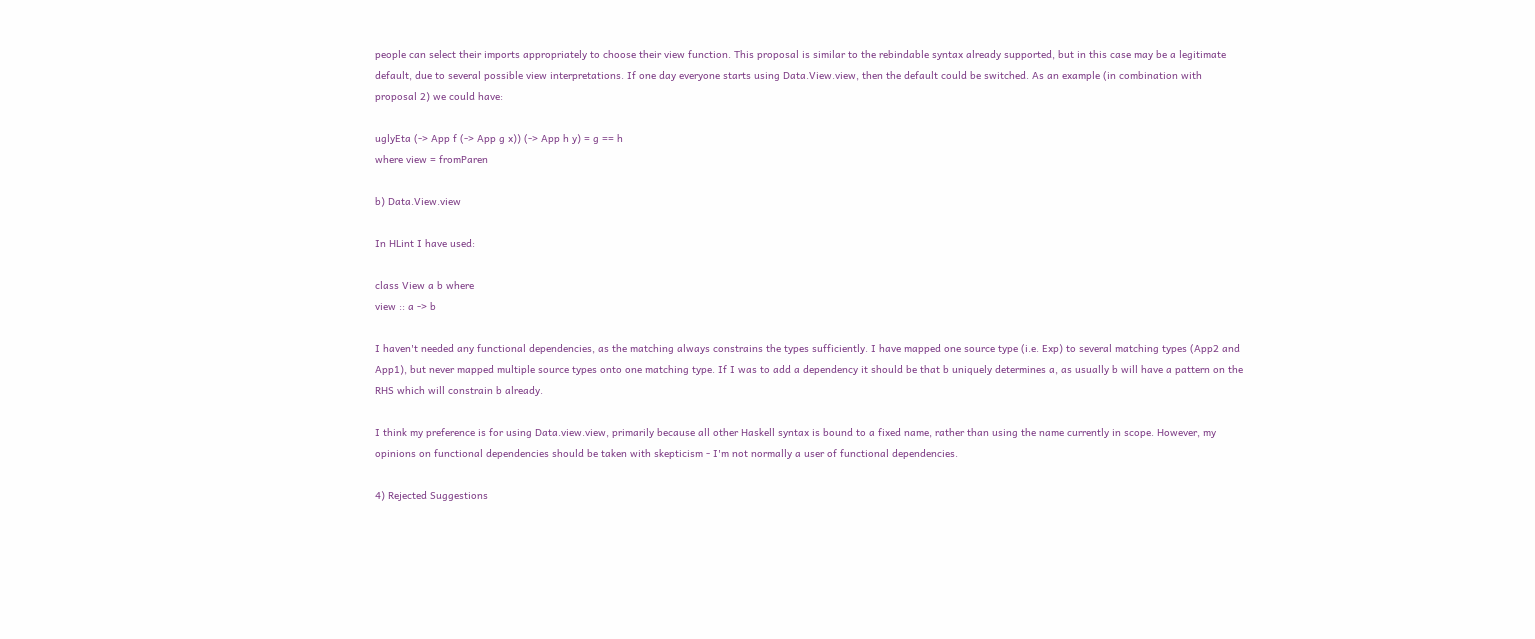people can select their imports appropriately to choose their view function. This proposal is similar to the rebindable syntax already supported, but in this case may be a legitimate default, due to several possible view interpretations. If one day everyone starts using Data.View.view, then the default could be switched. As an example (in combination with proposal 2) we could have:

uglyEta (-> App f (-> App g x)) (-> App h y) = g == h
where view = fromParen

b) Data.View.view

In HLint I have used:

class View a b where
view :: a -> b

I haven't needed any functional dependencies, as the matching always constrains the types sufficiently. I have mapped one source type (i.e. Exp) to several matching types (App2 and App1), but never mapped multiple source types onto one matching type. If I was to add a dependency it should be that b uniquely determines a, as usually b will have a pattern on the RHS which will constrain b already.

I think my preference is for using Data.view.view, primarily because all other Haskell syntax is bound to a fixed name, rather than using the name currently in scope. However, my opinions on functional dependencies should be taken with skepticism - I'm not normally a user of functional dependencies.

4) Rejected Suggestions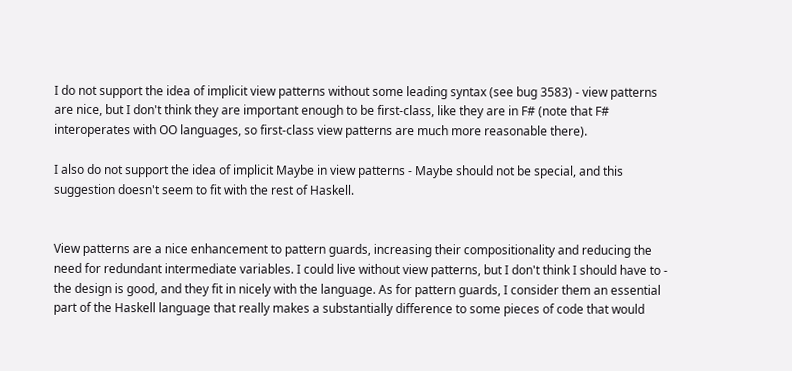I do not support the idea of implicit view patterns without some leading syntax (see bug 3583) - view patterns are nice, but I don't think they are important enough to be first-class, like they are in F# (note that F# interoperates with OO languages, so first-class view patterns are much more reasonable there).

I also do not support the idea of implicit Maybe in view patterns - Maybe should not be special, and this suggestion doesn't seem to fit with the rest of Haskell.


View patterns are a nice enhancement to pattern guards, increasing their compositionality and reducing the need for redundant intermediate variables. I could live without view patterns, but I don't think I should have to - the design is good, and they fit in nicely with the language. As for pattern guards, I consider them an essential part of the Haskell language that really makes a substantially difference to some pieces of code that would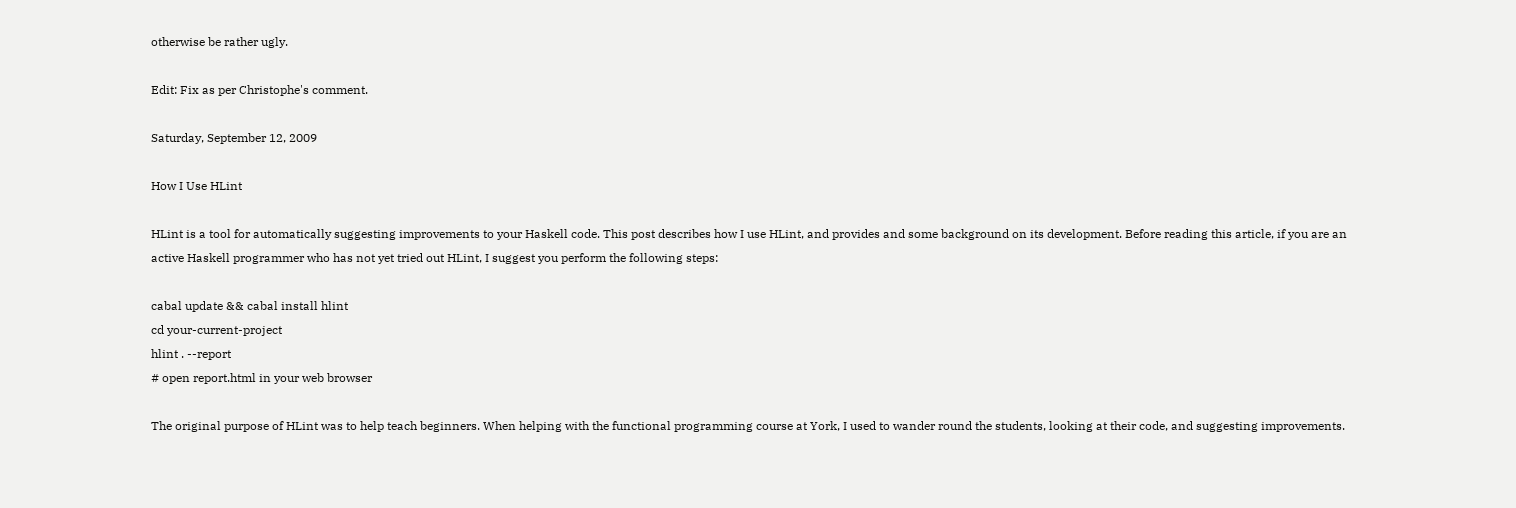otherwise be rather ugly.

Edit: Fix as per Christophe's comment.

Saturday, September 12, 2009

How I Use HLint

HLint is a tool for automatically suggesting improvements to your Haskell code. This post describes how I use HLint, and provides and some background on its development. Before reading this article, if you are an active Haskell programmer who has not yet tried out HLint, I suggest you perform the following steps:

cabal update && cabal install hlint
cd your-current-project
hlint . --report
# open report.html in your web browser

The original purpose of HLint was to help teach beginners. When helping with the functional programming course at York, I used to wander round the students, looking at their code, and suggesting improvements.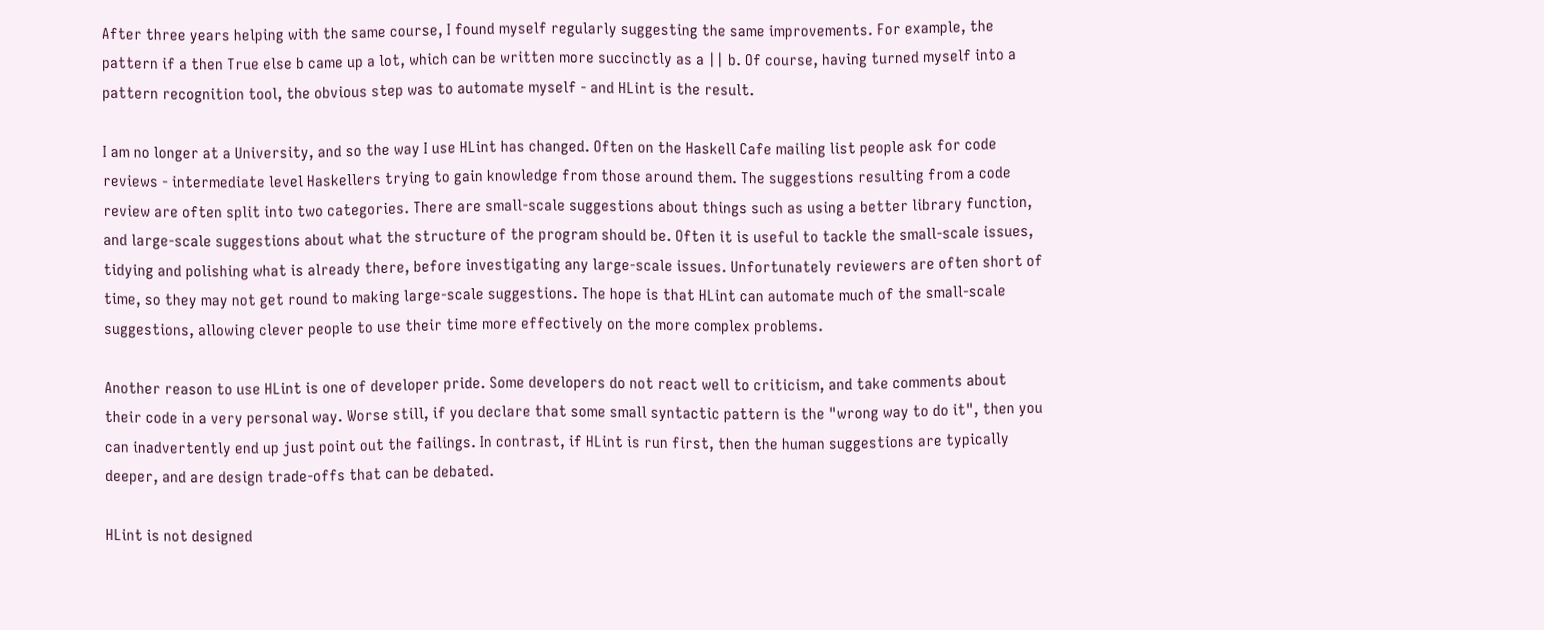After three years helping with the same course, I found myself regularly suggesting the same improvements. For example, the pattern if a then True else b came up a lot, which can be written more succinctly as a || b. Of course, having turned myself into a pattern recognition tool, the obvious step was to automate myself - and HLint is the result.

I am no longer at a University, and so the way I use HLint has changed. Often on the Haskell Cafe mailing list people ask for code reviews - intermediate level Haskellers trying to gain knowledge from those around them. The suggestions resulting from a code review are often split into two categories. There are small-scale suggestions about things such as using a better library function, and large-scale suggestions about what the structure of the program should be. Often it is useful to tackle the small-scale issues, tidying and polishing what is already there, before investigating any large-scale issues. Unfortunately reviewers are often short of time, so they may not get round to making large-scale suggestions. The hope is that HLint can automate much of the small-scale suggestions, allowing clever people to use their time more effectively on the more complex problems.

Another reason to use HLint is one of developer pride. Some developers do not react well to criticism, and take comments about their code in a very personal way. Worse still, if you declare that some small syntactic pattern is the "wrong way to do it", then you can inadvertently end up just point out the failings. In contrast, if HLint is run first, then the human suggestions are typically deeper, and are design trade-offs that can be debated.

HLint is not designed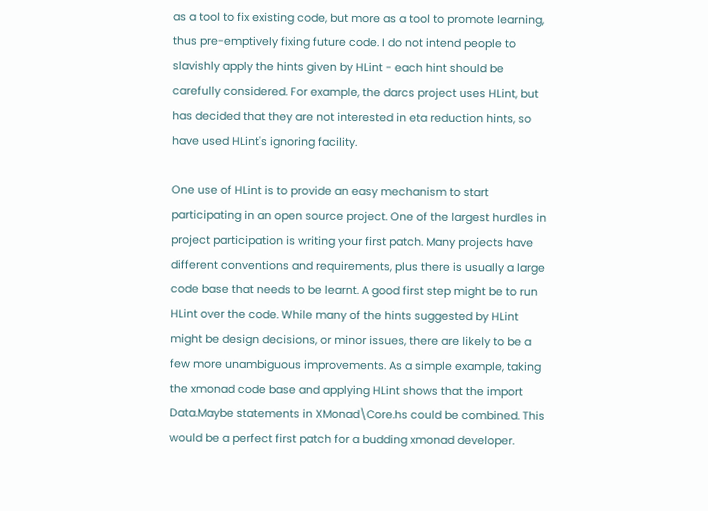as a tool to fix existing code, but more as a tool to promote learning, thus pre-emptively fixing future code. I do not intend people to slavishly apply the hints given by HLint - each hint should be carefully considered. For example, the darcs project uses HLint, but has decided that they are not interested in eta reduction hints, so have used HLint's ignoring facility.

One use of HLint is to provide an easy mechanism to start participating in an open source project. One of the largest hurdles in project participation is writing your first patch. Many projects have different conventions and requirements, plus there is usually a large code base that needs to be learnt. A good first step might be to run HLint over the code. While many of the hints suggested by HLint might be design decisions, or minor issues, there are likely to be a few more unambiguous improvements. As a simple example, taking the xmonad code base and applying HLint shows that the import Data.Maybe statements in XMonad\Core.hs could be combined. This would be a perfect first patch for a budding xmonad developer.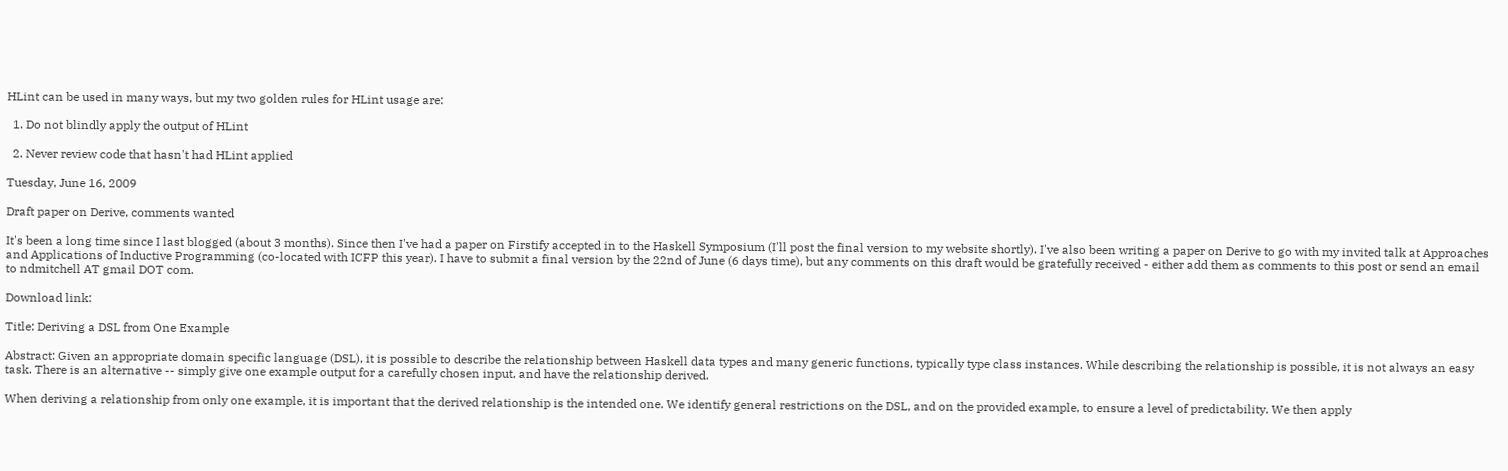HLint can be used in many ways, but my two golden rules for HLint usage are:

  1. Do not blindly apply the output of HLint

  2. Never review code that hasn't had HLint applied

Tuesday, June 16, 2009

Draft paper on Derive, comments wanted

It's been a long time since I last blogged (about 3 months). Since then I've had a paper on Firstify accepted in to the Haskell Symposium (I'll post the final version to my website shortly). I've also been writing a paper on Derive to go with my invited talk at Approaches and Applications of Inductive Programming (co-located with ICFP this year). I have to submit a final version by the 22nd of June (6 days time), but any comments on this draft would be gratefully received - either add them as comments to this post or send an email to ndmitchell AT gmail DOT com.

Download link:

Title: Deriving a DSL from One Example

Abstract: Given an appropriate domain specific language (DSL), it is possible to describe the relationship between Haskell data types and many generic functions, typically type class instances. While describing the relationship is possible, it is not always an easy task. There is an alternative -- simply give one example output for a carefully chosen input, and have the relationship derived.

When deriving a relationship from only one example, it is important that the derived relationship is the intended one. We identify general restrictions on the DSL, and on the provided example, to ensure a level of predictability. We then apply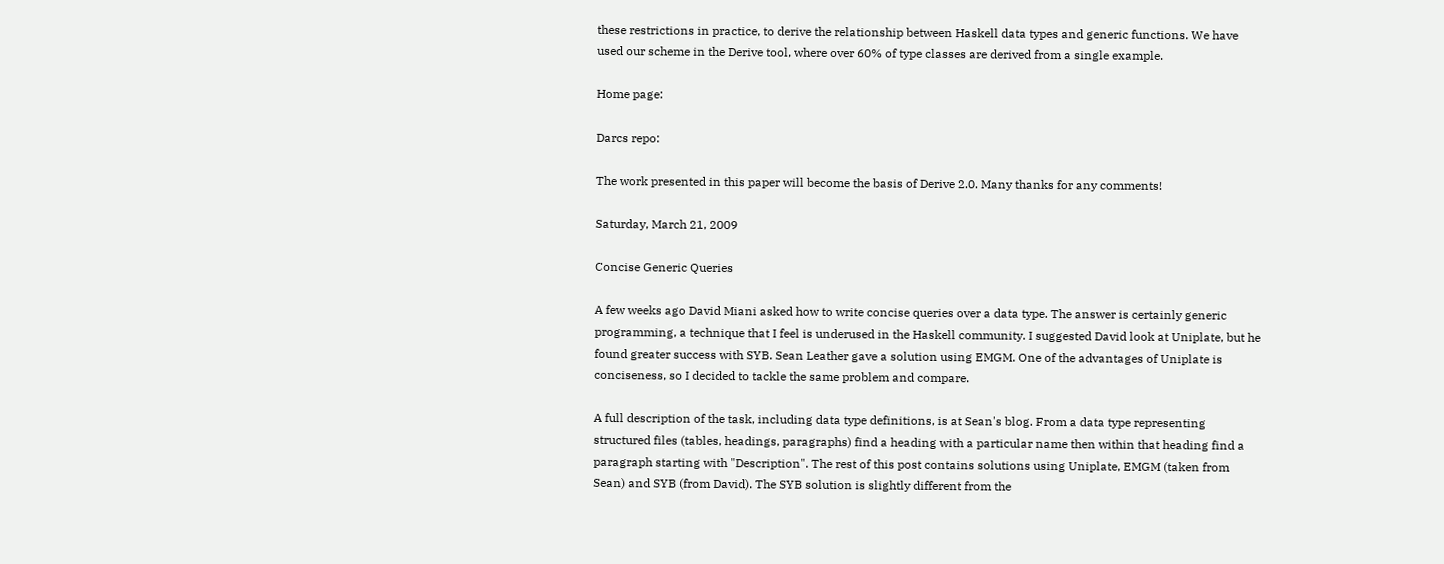these restrictions in practice, to derive the relationship between Haskell data types and generic functions. We have used our scheme in the Derive tool, where over 60% of type classes are derived from a single example.

Home page:

Darcs repo:

The work presented in this paper will become the basis of Derive 2.0. Many thanks for any comments!

Saturday, March 21, 2009

Concise Generic Queries

A few weeks ago David Miani asked how to write concise queries over a data type. The answer is certainly generic programming, a technique that I feel is underused in the Haskell community. I suggested David look at Uniplate, but he found greater success with SYB. Sean Leather gave a solution using EMGM. One of the advantages of Uniplate is conciseness, so I decided to tackle the same problem and compare.

A full description of the task, including data type definitions, is at Sean's blog. From a data type representing structured files (tables, headings, paragraphs) find a heading with a particular name then within that heading find a paragraph starting with "Description". The rest of this post contains solutions using Uniplate, EMGM (taken from Sean) and SYB (from David). The SYB solution is slightly different from the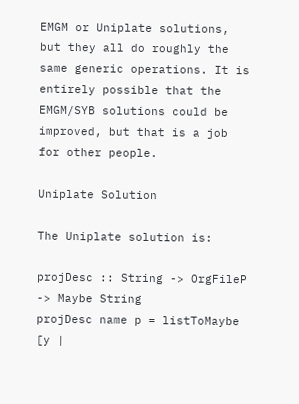EMGM or Uniplate solutions, but they all do roughly the same generic operations. It is entirely possible that the EMGM/SYB solutions could be improved, but that is a job for other people.

Uniplate Solution

The Uniplate solution is:

projDesc :: String -> OrgFileP -> Maybe String
projDesc name p = listToMaybe [y |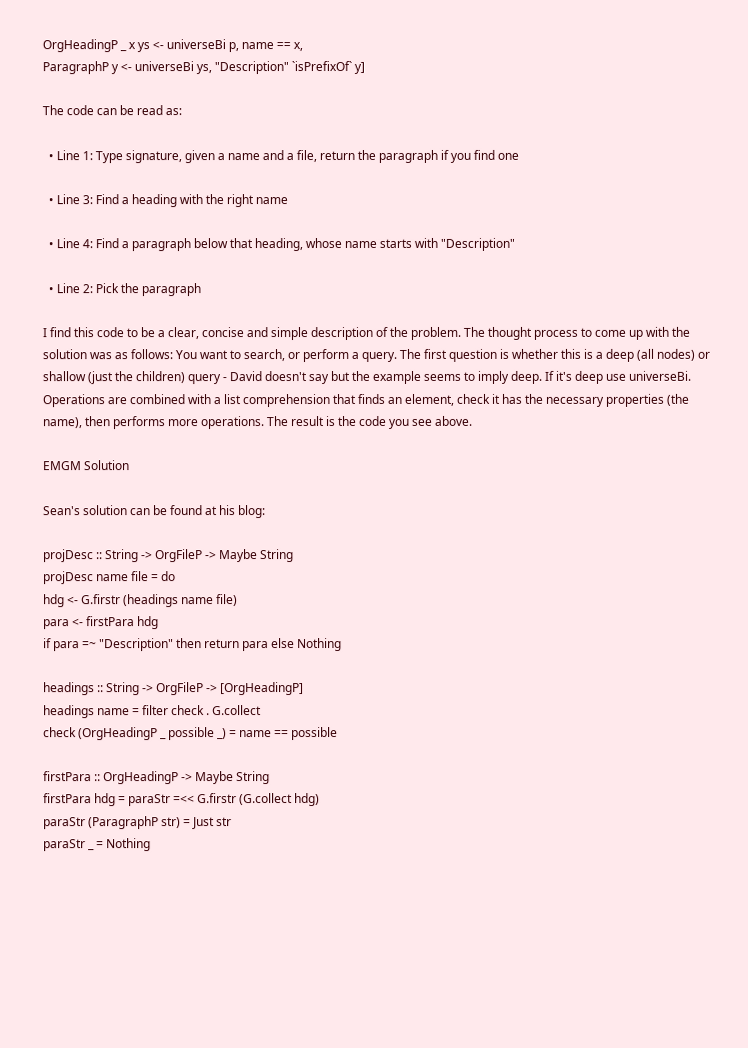OrgHeadingP _ x ys <- universeBi p, name == x,
ParagraphP y <- universeBi ys, "Description" `isPrefixOf` y]

The code can be read as:

  • Line 1: Type signature, given a name and a file, return the paragraph if you find one

  • Line 3: Find a heading with the right name

  • Line 4: Find a paragraph below that heading, whose name starts with "Description"

  • Line 2: Pick the paragraph

I find this code to be a clear, concise and simple description of the problem. The thought process to come up with the solution was as follows: You want to search, or perform a query. The first question is whether this is a deep (all nodes) or shallow (just the children) query - David doesn't say but the example seems to imply deep. If it's deep use universeBi. Operations are combined with a list comprehension that finds an element, check it has the necessary properties (the name), then performs more operations. The result is the code you see above.

EMGM Solution

Sean's solution can be found at his blog:

projDesc :: String -> OrgFileP -> Maybe String
projDesc name file = do
hdg <- G.firstr (headings name file)
para <- firstPara hdg
if para =~ "Description" then return para else Nothing

headings :: String -> OrgFileP -> [OrgHeadingP]
headings name = filter check . G.collect
check (OrgHeadingP _ possible _) = name == possible

firstPara :: OrgHeadingP -> Maybe String
firstPara hdg = paraStr =<< G.firstr (G.collect hdg)
paraStr (ParagraphP str) = Just str
paraStr _ = Nothing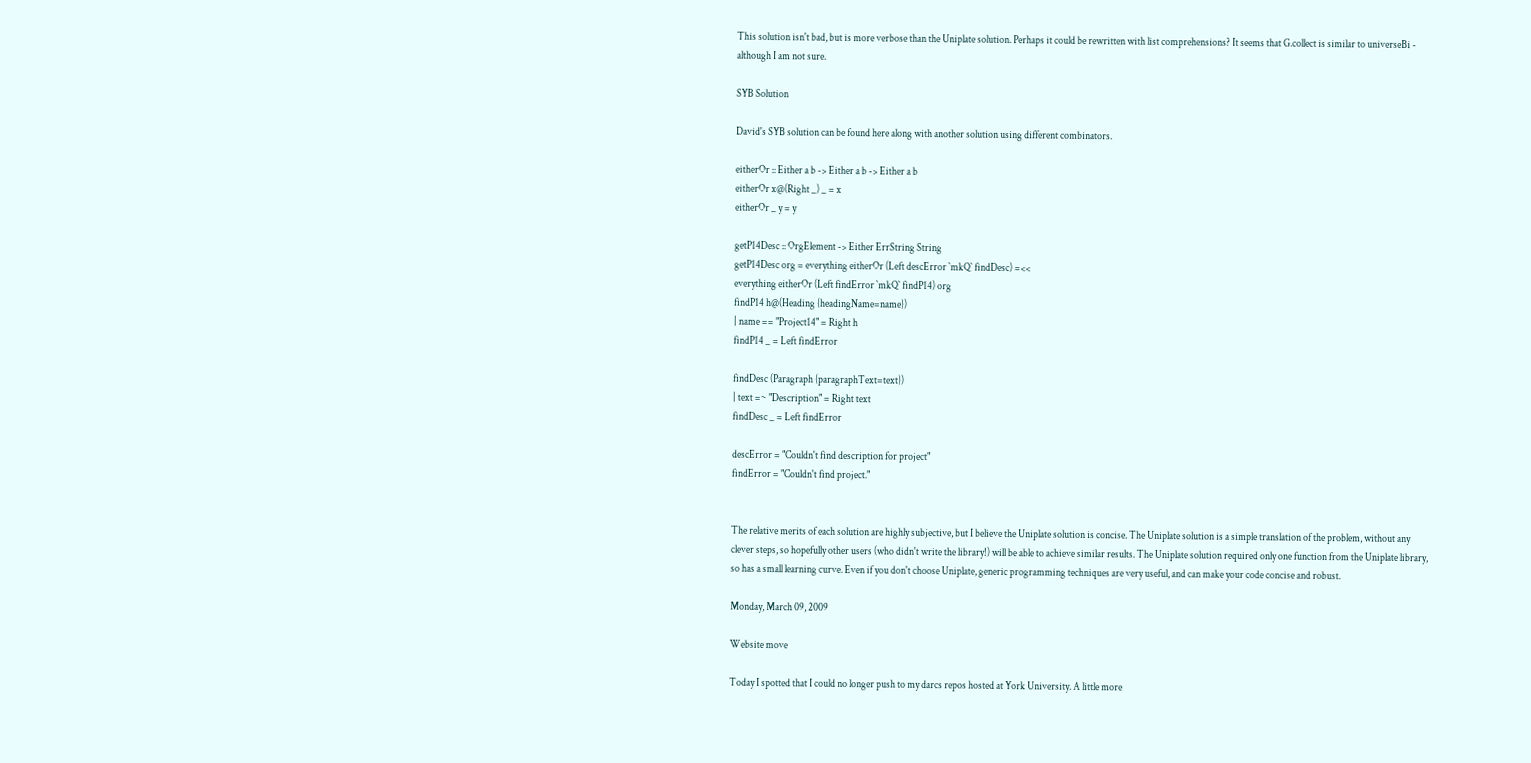This solution isn't bad, but is more verbose than the Uniplate solution. Perhaps it could be rewritten with list comprehensions? It seems that G.collect is similar to universeBi - although I am not sure.

SYB Solution

David's SYB solution can be found here along with another solution using different combinators.

eitherOr :: Either a b -> Either a b -> Either a b
eitherOr x@(Right _) _ = x
eitherOr _ y = y

getP14Desc :: OrgElement -> Either ErrString String
getP14Desc org = everything eitherOr (Left descError `mkQ` findDesc) =<<
everything eitherOr (Left findError `mkQ` findP14) org
findP14 h@(Heading {headingName=name})
| name == "Project14" = Right h
findP14 _ = Left findError

findDesc (Paragraph {paragraphText=text})
| text =~ "Description" = Right text
findDesc _ = Left findError

descError = "Couldn't find description for project"
findError = "Couldn't find project."


The relative merits of each solution are highly subjective, but I believe the Uniplate solution is concise. The Uniplate solution is a simple translation of the problem, without any clever steps, so hopefully other users (who didn't write the library!) will be able to achieve similar results. The Uniplate solution required only one function from the Uniplate library, so has a small learning curve. Even if you don't choose Uniplate, generic programming techniques are very useful, and can make your code concise and robust.

Monday, March 09, 2009

Website move

Today I spotted that I could no longer push to my darcs repos hosted at York University. A little more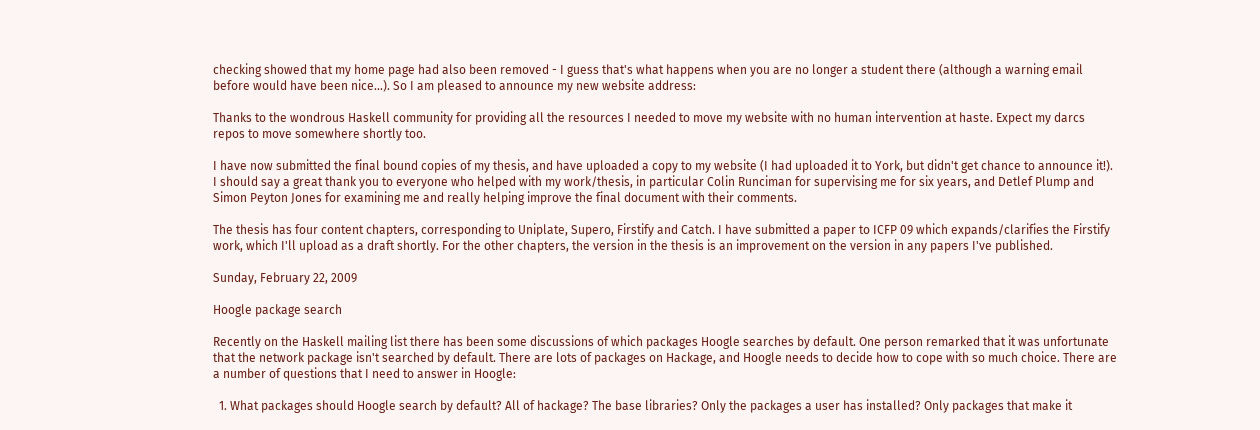checking showed that my home page had also been removed - I guess that's what happens when you are no longer a student there (although a warning email before would have been nice...). So I am pleased to announce my new website address:

Thanks to the wondrous Haskell community for providing all the resources I needed to move my website with no human intervention at haste. Expect my darcs repos to move somewhere shortly too.

I have now submitted the final bound copies of my thesis, and have uploaded a copy to my website (I had uploaded it to York, but didn't get chance to announce it!). I should say a great thank you to everyone who helped with my work/thesis, in particular Colin Runciman for supervising me for six years, and Detlef Plump and Simon Peyton Jones for examining me and really helping improve the final document with their comments.

The thesis has four content chapters, corresponding to Uniplate, Supero, Firstify and Catch. I have submitted a paper to ICFP 09 which expands/clarifies the Firstify work, which I'll upload as a draft shortly. For the other chapters, the version in the thesis is an improvement on the version in any papers I've published.

Sunday, February 22, 2009

Hoogle package search

Recently on the Haskell mailing list there has been some discussions of which packages Hoogle searches by default. One person remarked that it was unfortunate that the network package isn't searched by default. There are lots of packages on Hackage, and Hoogle needs to decide how to cope with so much choice. There are a number of questions that I need to answer in Hoogle:

  1. What packages should Hoogle search by default? All of hackage? The base libraries? Only the packages a user has installed? Only packages that make it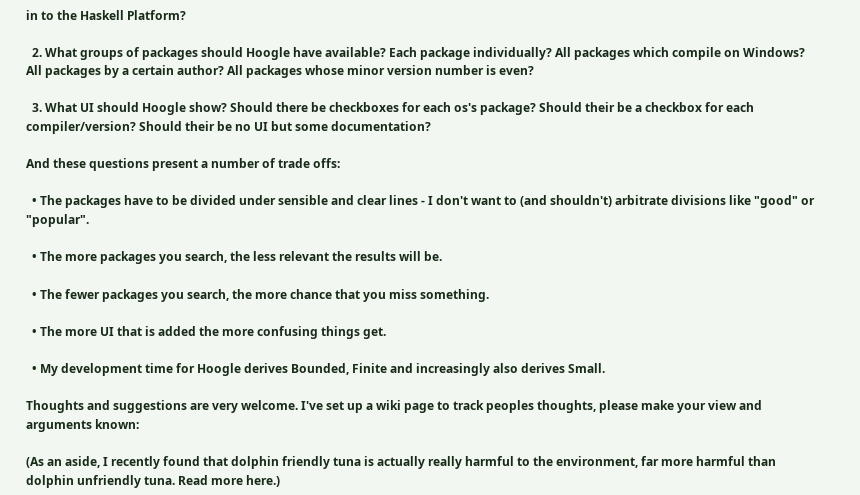in to the Haskell Platform?

  2. What groups of packages should Hoogle have available? Each package individually? All packages which compile on Windows? All packages by a certain author? All packages whose minor version number is even?

  3. What UI should Hoogle show? Should there be checkboxes for each os's package? Should their be a checkbox for each compiler/version? Should their be no UI but some documentation?

And these questions present a number of trade offs:

  • The packages have to be divided under sensible and clear lines - I don't want to (and shouldn't) arbitrate divisions like "good" or "popular".

  • The more packages you search, the less relevant the results will be.

  • The fewer packages you search, the more chance that you miss something.

  • The more UI that is added the more confusing things get.

  • My development time for Hoogle derives Bounded, Finite and increasingly also derives Small.

Thoughts and suggestions are very welcome. I've set up a wiki page to track peoples thoughts, please make your view and arguments known:

(As an aside, I recently found that dolphin friendly tuna is actually really harmful to the environment, far more harmful than dolphin unfriendly tuna. Read more here.)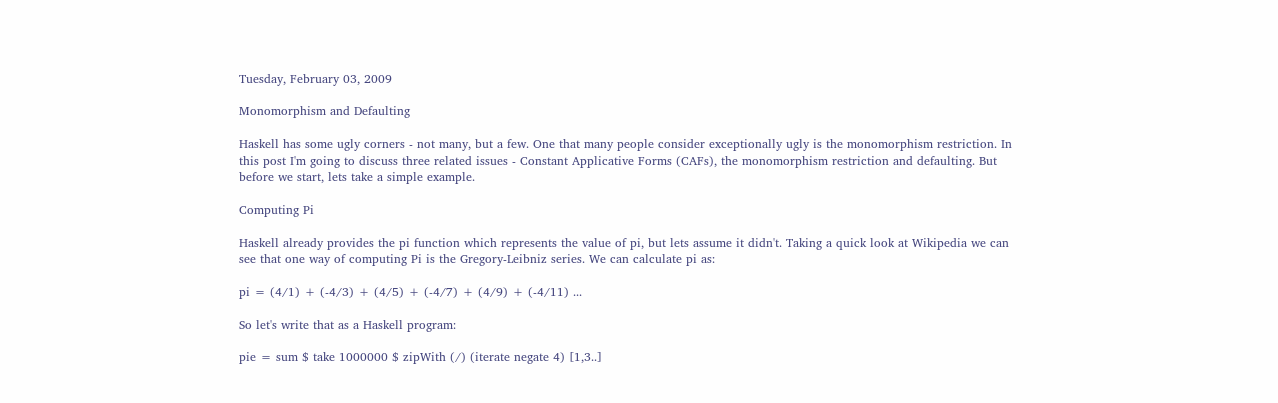Tuesday, February 03, 2009

Monomorphism and Defaulting

Haskell has some ugly corners - not many, but a few. One that many people consider exceptionally ugly is the monomorphism restriction. In this post I'm going to discuss three related issues - Constant Applicative Forms (CAFs), the monomorphism restriction and defaulting. But before we start, lets take a simple example.

Computing Pi

Haskell already provides the pi function which represents the value of pi, but lets assume it didn't. Taking a quick look at Wikipedia we can see that one way of computing Pi is the Gregory-Leibniz series. We can calculate pi as:

pi = (4/1) + (-4/3) + (4/5) + (-4/7) + (4/9) + (-4/11) ...

So let's write that as a Haskell program:

pie = sum $ take 1000000 $ zipWith (/) (iterate negate 4) [1,3..]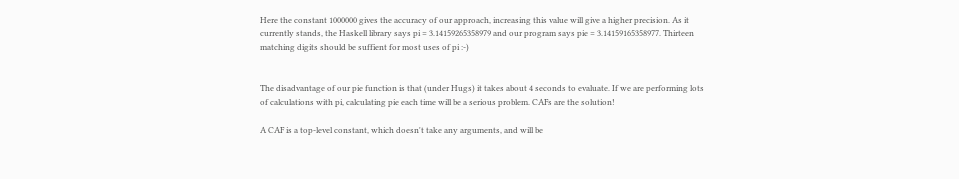Here the constant 1000000 gives the accuracy of our approach, increasing this value will give a higher precision. As it currently stands, the Haskell library says pi = 3.14159265358979 and our program says pie = 3.14159165358977. Thirteen matching digits should be suffient for most uses of pi :-)


The disadvantage of our pie function is that (under Hugs) it takes about 4 seconds to evaluate. If we are performing lots of calculations with pi, calculating pie each time will be a serious problem. CAFs are the solution!

A CAF is a top-level constant, which doesn't take any arguments, and will be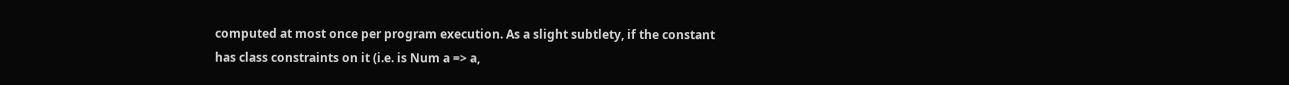computed at most once per program execution. As a slight subtlety, if the constant has class constraints on it (i.e. is Num a => a,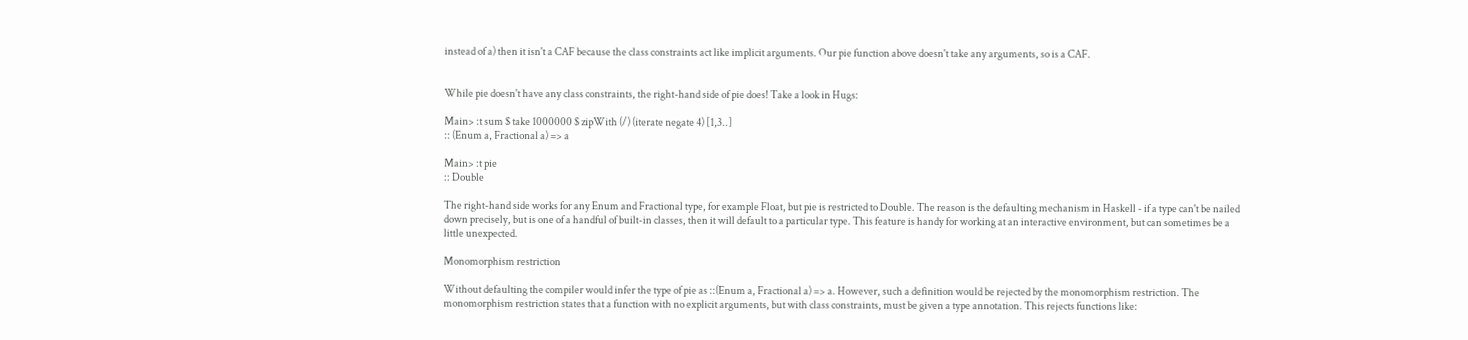instead of a) then it isn't a CAF because the class constraints act like implicit arguments. Our pie function above doesn't take any arguments, so is a CAF.


While pie doesn't have any class constraints, the right-hand side of pie does! Take a look in Hugs:

Main> :t sum $ take 1000000 $ zipWith (/) (iterate negate 4) [1,3..]
:: (Enum a, Fractional a) => a

Main> :t pie
:: Double

The right-hand side works for any Enum and Fractional type, for example Float, but pie is restricted to Double. The reason is the defaulting mechanism in Haskell - if a type can't be nailed down precisely, but is one of a handful of built-in classes, then it will default to a particular type. This feature is handy for working at an interactive environment, but can sometimes be a little unexpected.

Monomorphism restriction

Without defaulting the compiler would infer the type of pie as ::(Enum a, Fractional a) => a. However, such a definition would be rejected by the monomorphism restriction. The monomorphism restriction states that a function with no explicit arguments, but with class constraints, must be given a type annotation. This rejects functions like: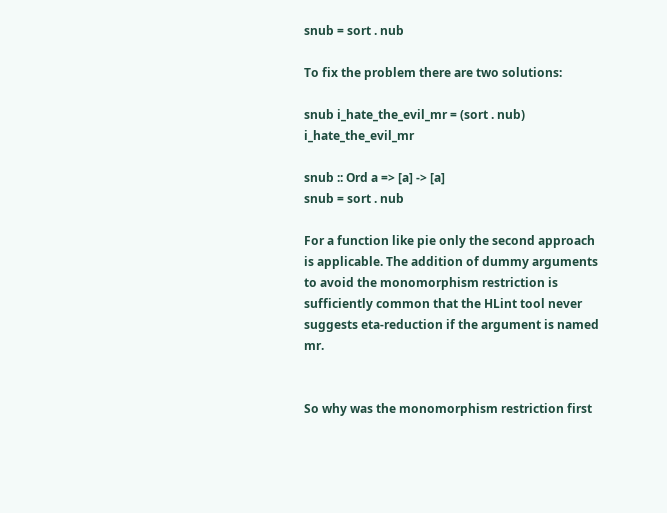snub = sort . nub

To fix the problem there are two solutions:

snub i_hate_the_evil_mr = (sort . nub) i_hate_the_evil_mr

snub :: Ord a => [a] -> [a]
snub = sort . nub

For a function like pie only the second approach is applicable. The addition of dummy arguments to avoid the monomorphism restriction is sufficiently common that the HLint tool never suggests eta-reduction if the argument is named mr.


So why was the monomorphism restriction first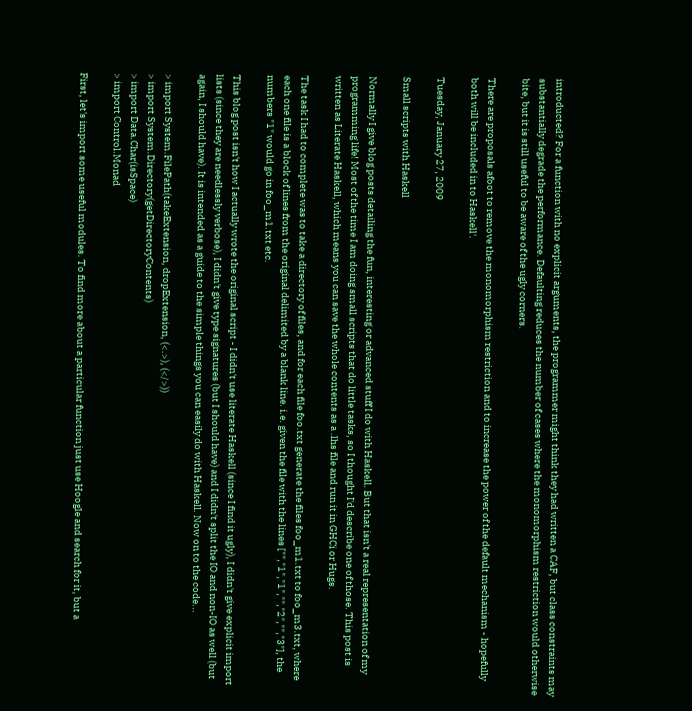introducted? For a function with no explicit arguments, the programmer might think they had written a CAF, but class constraints may substantially degrade the performance. Defaulting reduces the number of cases where the monomorphism restriction would otherwise bite, but it is still useful to be aware of the ugly corners.

There are proposals afoot to remove the monomorphism restriction and to increase the power of the default mechanism - hopefully both will be included in to Haskell'.

Tuesday, January 27, 2009

Small scripts with Haskell

Normally I give blog posts detailing the fun, interesting or advanced stuff I do with Haskell. But that isn't a real representation of my programming life! Most of the time I am doing small scripts that do little tasks, so I thought I'd describe one of those. This post is written as Literate Haskell, which means you can save the whole contents as a .lhs file and run it in GHCi or Hugs.

The task I had to complete was to take a directory of files, and for each file foo.txt generate the files foo_m1.txt to foo_m3.txt, where each one file is a block of lines from the original delimited by a blank line. i.e. given the file with the lines ["","1","1","","2","","3"], the numbers "1" would go in foo_m1.txt etc.

This blog post isn't how I actually wrote the original script - I didn't use literate Haskell (since I find it ugly), I didn't give explicit import lists (since they are needlessly verbose), I didn't give type signatures (but I should have) and I didn't split the IO and non-IO as well (but again, I should have). It is intended as a guide to the simple things you can easily do with Haskell. Now on to the code...

> import System.FilePath(takeExtension, dropExtension, (<.>), (</>))
> import System.Directory(getDirectoryContents)
> import Data.Char(isSpace)
> import Control.Monad

First, let's import some useful modules. To find more about a particular function just use Hoogle and search for it, but a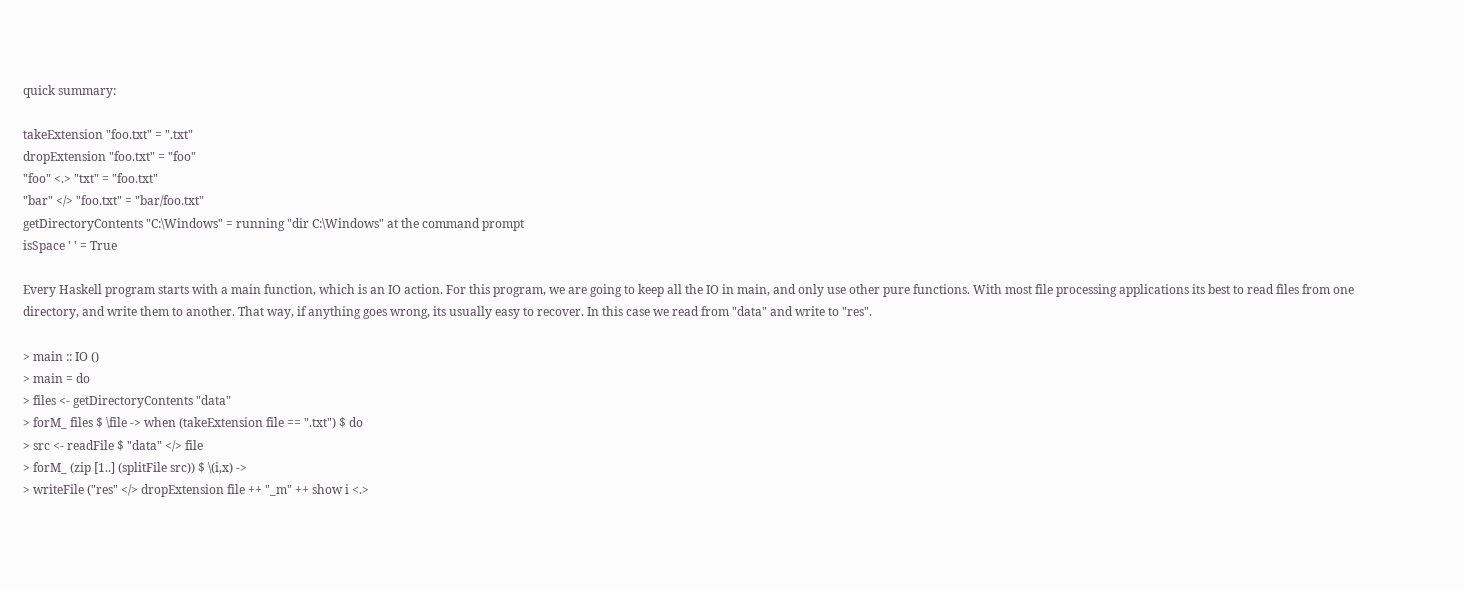quick summary:

takeExtension "foo.txt" = ".txt"
dropExtension "foo.txt" = "foo"
"foo" <.> "txt" = "foo.txt"
"bar" </> "foo.txt" = "bar/foo.txt"
getDirectoryContents "C:\Windows" = running "dir C:\Windows" at the command prompt
isSpace ' ' = True

Every Haskell program starts with a main function, which is an IO action. For this program, we are going to keep all the IO in main, and only use other pure functions. With most file processing applications its best to read files from one directory, and write them to another. That way, if anything goes wrong, its usually easy to recover. In this case we read from "data" and write to "res".

> main :: IO ()
> main = do
> files <- getDirectoryContents "data"
> forM_ files $ \file -> when (takeExtension file == ".txt") $ do
> src <- readFile $ "data" </> file
> forM_ (zip [1..] (splitFile src)) $ \(i,x) ->
> writeFile ("res" </> dropExtension file ++ "_m" ++ show i <.>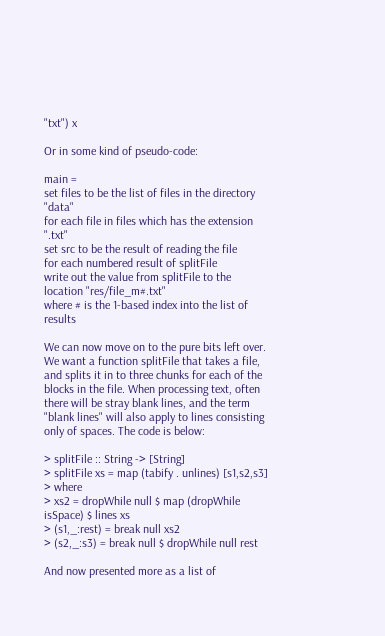"txt") x

Or in some kind of pseudo-code:

main =
set files to be the list of files in the directory "data"
for each file in files which has the extension ".txt"
set src to be the result of reading the file
for each numbered result of splitFile
write out the value from splitFile to the location "res/file_m#.txt"
where # is the 1-based index into the list of results

We can now move on to the pure bits left over. We want a function splitFile that takes a file, and splits it in to three chunks for each of the blocks in the file. When processing text, often there will be stray blank lines, and the term "blank lines" will also apply to lines consisting only of spaces. The code is below:

> splitFile :: String -> [String]
> splitFile xs = map (tabify . unlines) [s1,s2,s3]
> where
> xs2 = dropWhile null $ map (dropWhile isSpace) $ lines xs
> (s1,_:rest) = break null xs2
> (s2,_:s3) = break null $ dropWhile null rest

And now presented more as a list of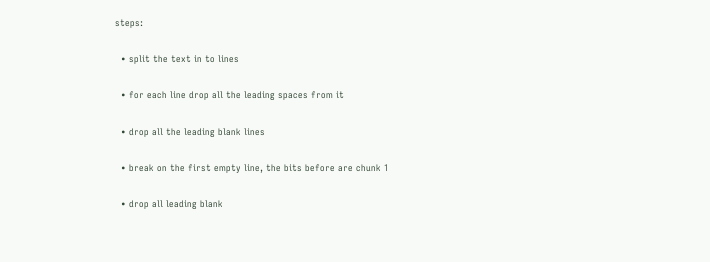steps:

  • split the text in to lines

  • for each line drop all the leading spaces from it

  • drop all the leading blank lines

  • break on the first empty line, the bits before are chunk 1

  • drop all leading blank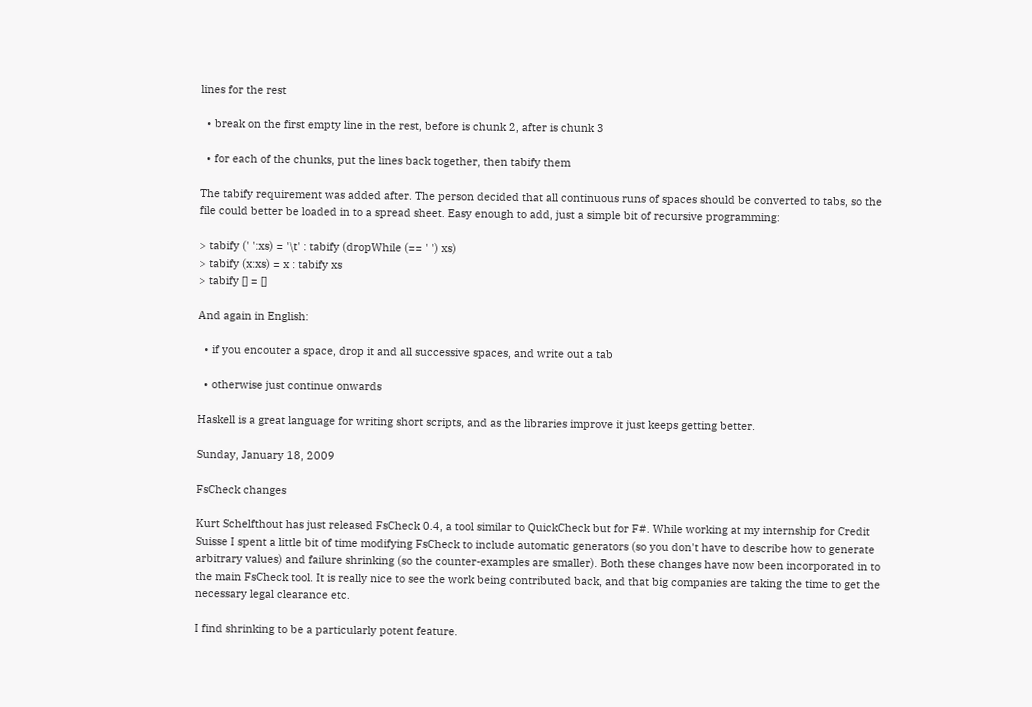lines for the rest

  • break on the first empty line in the rest, before is chunk 2, after is chunk 3

  • for each of the chunks, put the lines back together, then tabify them

The tabify requirement was added after. The person decided that all continuous runs of spaces should be converted to tabs, so the file could better be loaded in to a spread sheet. Easy enough to add, just a simple bit of recursive programming:

> tabify (' ':xs) = '\t' : tabify (dropWhile (== ' ') xs)
> tabify (x:xs) = x : tabify xs
> tabify [] = []

And again in English:

  • if you encouter a space, drop it and all successive spaces, and write out a tab

  • otherwise just continue onwards

Haskell is a great language for writing short scripts, and as the libraries improve it just keeps getting better.

Sunday, January 18, 2009

FsCheck changes

Kurt Schelfthout has just released FsCheck 0.4, a tool similar to QuickCheck but for F#. While working at my internship for Credit Suisse I spent a little bit of time modifying FsCheck to include automatic generators (so you don't have to describe how to generate arbitrary values) and failure shrinking (so the counter-examples are smaller). Both these changes have now been incorporated in to the main FsCheck tool. It is really nice to see the work being contributed back, and that big companies are taking the time to get the necessary legal clearance etc.

I find shrinking to be a particularly potent feature.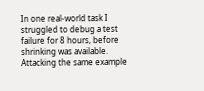In one real-world task I struggled to debug a test failure for 8 hours, before shrinking was available. Attacking the same example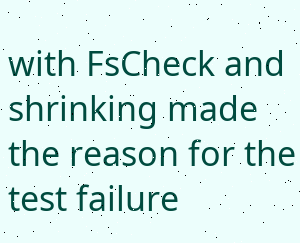with FsCheck and shrinking made the reason for the test failure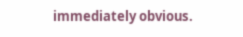immediately obvious.